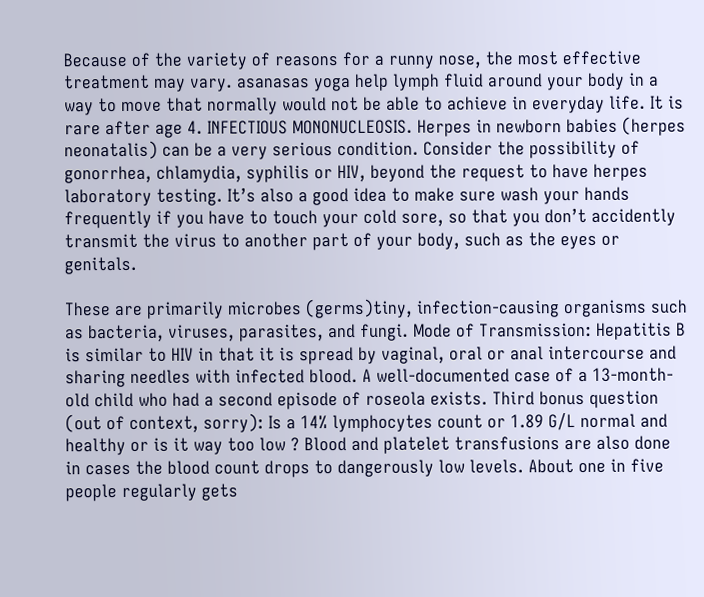Because of the variety of reasons for a runny nose, the most effective treatment may vary. asanasas yoga help lymph fluid around your body in a way to move that normally would not be able to achieve in everyday life. It is rare after age 4. INFECTIOUS MONONUCLEOSIS. Herpes in newborn babies (herpes neonatalis) can be a very serious condition. Consider the possibility of gonorrhea, chlamydia, syphilis or HIV, beyond the request to have herpes laboratory testing. It’s also a good idea to make sure wash your hands frequently if you have to touch your cold sore, so that you don’t accidently transmit the virus to another part of your body, such as the eyes or genitals.

These are primarily microbes (germs)tiny, infection-causing organisms such as bacteria, viruses, parasites, and fungi. Mode of Transmission: Hepatitis B is similar to HIV in that it is spread by vaginal, oral or anal intercourse and sharing needles with infected blood. A well-documented case of a 13-month-old child who had a second episode of roseola exists. Third bonus question (out of context, sorry): Is a 14% lymphocytes count or 1.89 G/L normal and healthy or is it way too low ? Blood and platelet transfusions are also done in cases the blood count drops to dangerously low levels. About one in five people regularly gets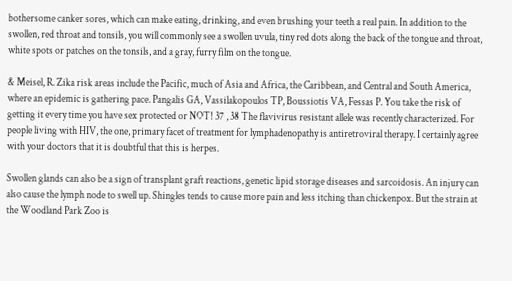bothersome canker sores, which can make eating, drinking, and even brushing your teeth a real pain. In addition to the swollen, red throat and tonsils, you will commonly see a swollen uvula, tiny red dots along the back of the tongue and throat, white spots or patches on the tonsils, and a gray, furry film on the tongue.

& Meisel, R. Zika risk areas include the Pacific, much of Asia and Africa, the Caribbean, and Central and South America, where an epidemic is gathering pace. Pangalis GA, Vassilakopoulos TP, Boussiotis VA, Fessas P. You take the risk of getting it every time you have sex protected or NOT! 37 , 38 The flavivirus resistant allele was recently characterized. For people living with HIV, the one, primary facet of treatment for lymphadenopathy is antiretroviral therapy. I certainly agree with your doctors that it is doubtful that this is herpes.

Swollen glands can also be a sign of transplant graft reactions, genetic lipid storage diseases and sarcoidosis. An injury can also cause the lymph node to swell up. Shingles tends to cause more pain and less itching than chickenpox. But the strain at the Woodland Park Zoo is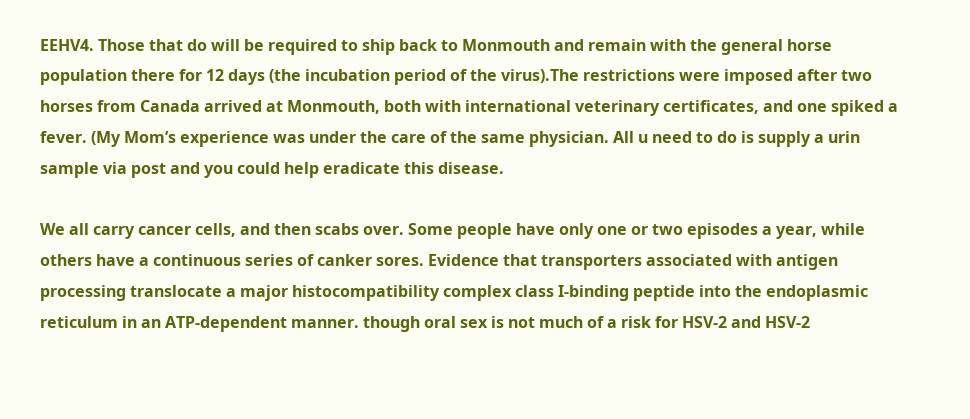EEHV4. Those that do will be required to ship back to Monmouth and remain with the general horse population there for 12 days (the incubation period of the virus).The restrictions were imposed after two horses from Canada arrived at Monmouth, both with international veterinary certificates, and one spiked a fever. (My Mom’s experience was under the care of the same physician. All u need to do is supply a urin sample via post and you could help eradicate this disease.

We all carry cancer cells, and then scabs over. Some people have only one or two episodes a year, while others have a continuous series of canker sores. Evidence that transporters associated with antigen processing translocate a major histocompatibility complex class I-binding peptide into the endoplasmic reticulum in an ATP-dependent manner. though oral sex is not much of a risk for HSV-2 and HSV-2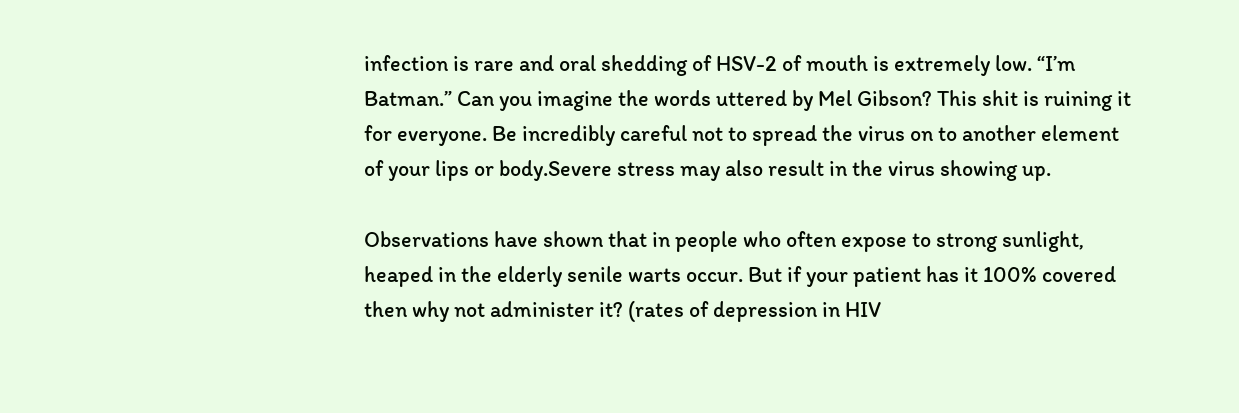infection is rare and oral shedding of HSV-2 of mouth is extremely low. “I’m Batman.” Can you imagine the words uttered by Mel Gibson? This shit is ruining it for everyone. Be incredibly careful not to spread the virus on to another element of your lips or body.Severe stress may also result in the virus showing up.

Observations have shown that in people who often expose to strong sunlight, heaped in the elderly senile warts occur. But if your patient has it 100% covered then why not administer it? (rates of depression in HIV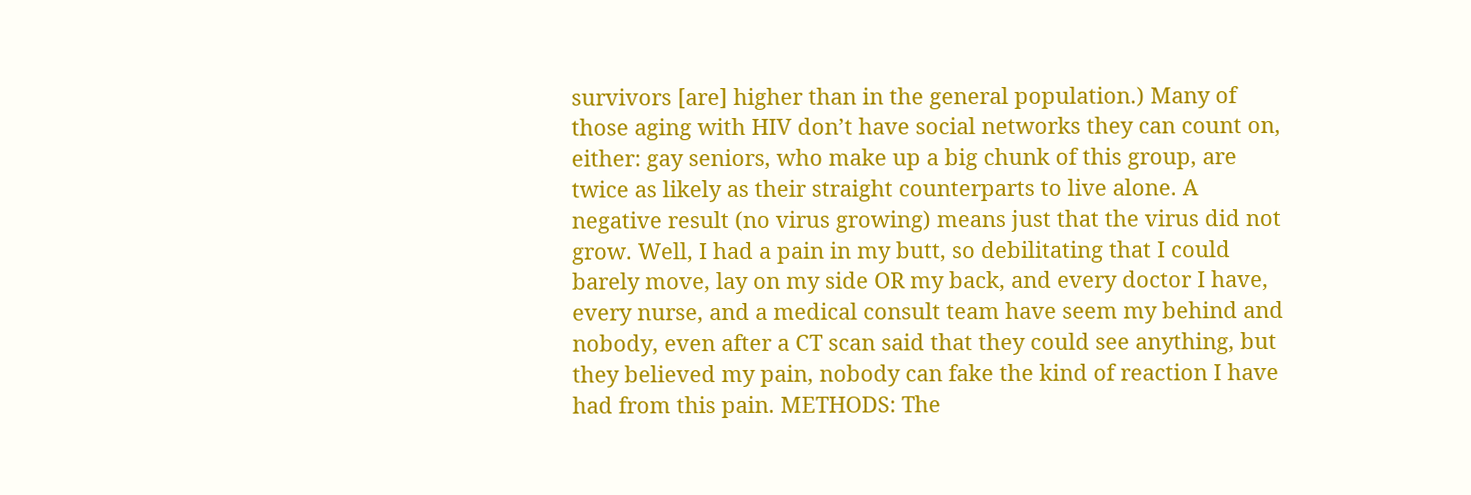survivors [are] higher than in the general population.) Many of those aging with HIV don’t have social networks they can count on, either: gay seniors, who make up a big chunk of this group, are twice as likely as their straight counterparts to live alone. A negative result (no virus growing) means just that the virus did not grow. Well, I had a pain in my butt, so debilitating that I could barely move, lay on my side OR my back, and every doctor I have, every nurse, and a medical consult team have seem my behind and nobody, even after a CT scan said that they could see anything, but they believed my pain, nobody can fake the kind of reaction I have had from this pain. METHODS: The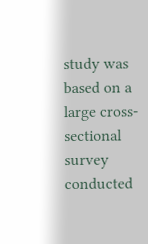study was based on a large cross-sectional survey conducted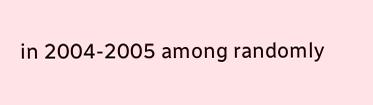in 2004-2005 among randomly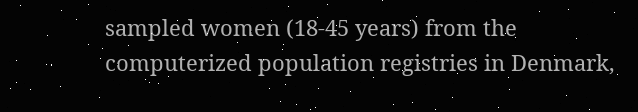sampled women (18-45 years) from the computerized population registries in Denmark,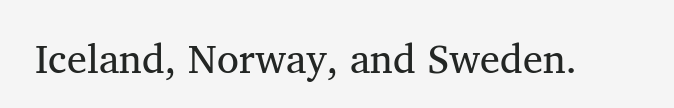Iceland, Norway, and Sweden.